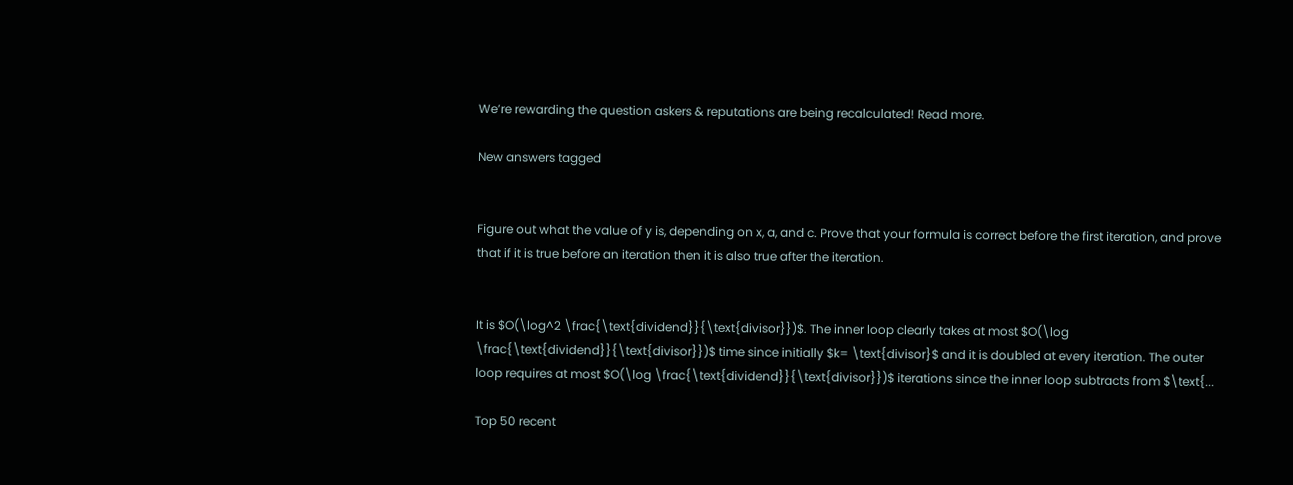We’re rewarding the question askers & reputations are being recalculated! Read more.

New answers tagged


Figure out what the value of y is, depending on x, a, and c. Prove that your formula is correct before the first iteration, and prove that if it is true before an iteration then it is also true after the iteration.


It is $O(\log^2 \frac{\text{dividend}}{\text{divisor}})$. The inner loop clearly takes at most $O(\log \frac{\text{dividend}}{\text{divisor}})$ time since initially $k= \text{divisor}$ and it is doubled at every iteration. The outer loop requires at most $O(\log \frac{\text{dividend}}{\text{divisor}})$ iterations since the inner loop subtracts from $\text{...

Top 50 recent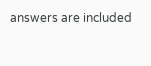answers are included